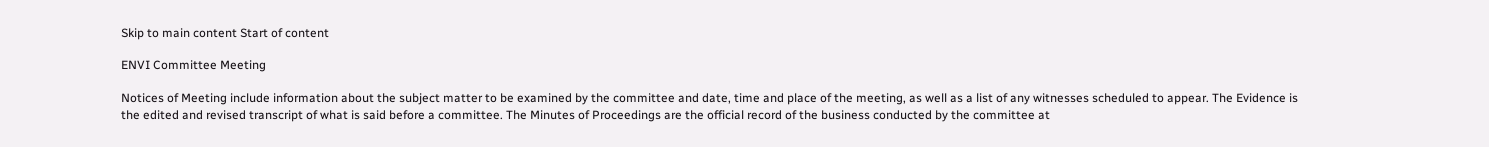Skip to main content Start of content

ENVI Committee Meeting

Notices of Meeting include information about the subject matter to be examined by the committee and date, time and place of the meeting, as well as a list of any witnesses scheduled to appear. The Evidence is the edited and revised transcript of what is said before a committee. The Minutes of Proceedings are the official record of the business conducted by the committee at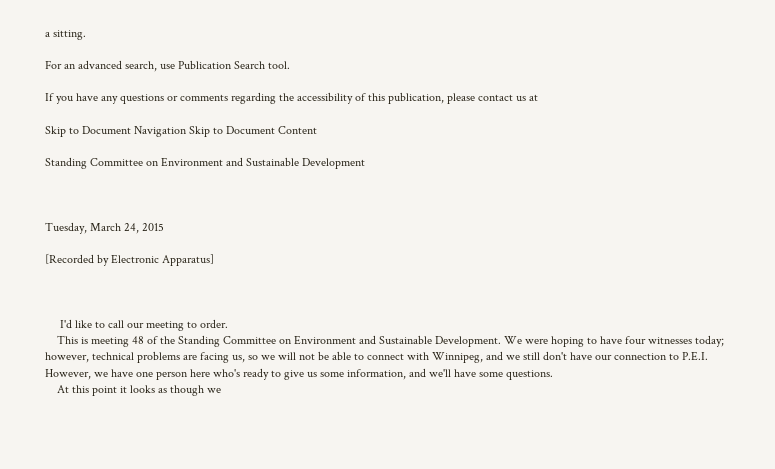a sitting.

For an advanced search, use Publication Search tool.

If you have any questions or comments regarding the accessibility of this publication, please contact us at

Skip to Document Navigation Skip to Document Content

Standing Committee on Environment and Sustainable Development



Tuesday, March 24, 2015

[Recorded by Electronic Apparatus]



     I'd like to call our meeting to order.
    This is meeting 48 of the Standing Committee on Environment and Sustainable Development. We were hoping to have four witnesses today; however, technical problems are facing us, so we will not be able to connect with Winnipeg, and we still don't have our connection to P.E.I. However, we have one person here who's ready to give us some information, and we'll have some questions.
    At this point it looks as though we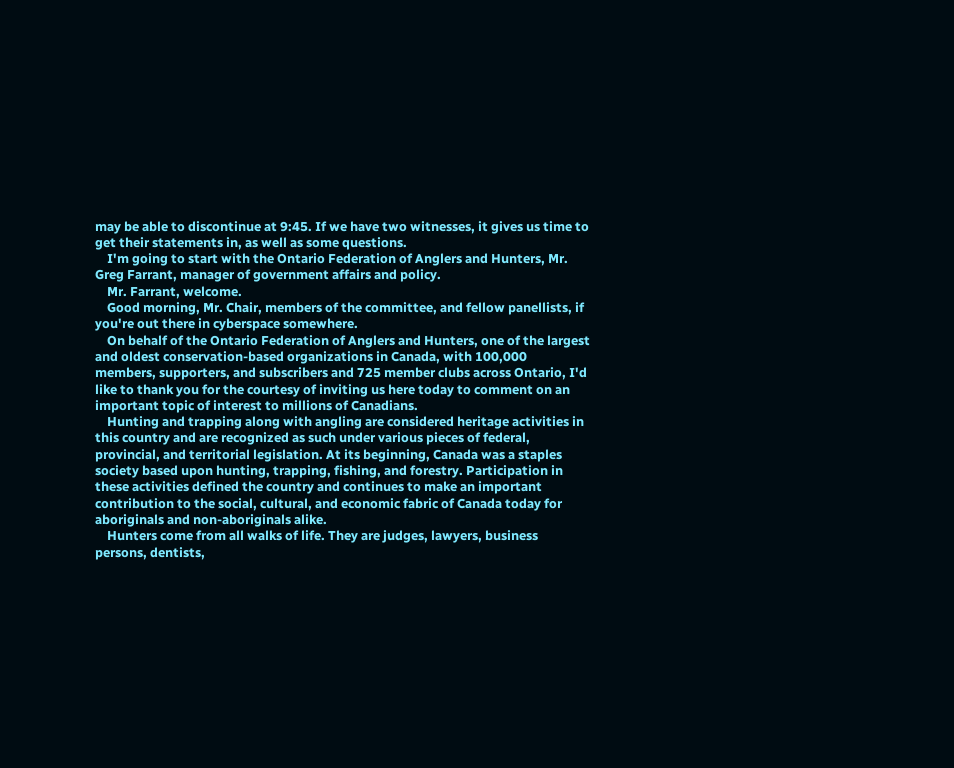may be able to discontinue at 9:45. If we have two witnesses, it gives us time to get their statements in, as well as some questions.
    I'm going to start with the Ontario Federation of Anglers and Hunters, Mr. Greg Farrant, manager of government affairs and policy.
    Mr. Farrant, welcome.
    Good morning, Mr. Chair, members of the committee, and fellow panellists, if you're out there in cyberspace somewhere.
    On behalf of the Ontario Federation of Anglers and Hunters, one of the largest and oldest conservation-based organizations in Canada, with 100,000 members, supporters, and subscribers and 725 member clubs across Ontario, I'd like to thank you for the courtesy of inviting us here today to comment on an important topic of interest to millions of Canadians.
    Hunting and trapping along with angling are considered heritage activities in this country and are recognized as such under various pieces of federal, provincial, and territorial legislation. At its beginning, Canada was a staples society based upon hunting, trapping, fishing, and forestry. Participation in these activities defined the country and continues to make an important contribution to the social, cultural, and economic fabric of Canada today for aboriginals and non-aboriginals alike.
    Hunters come from all walks of life. They are judges, lawyers, business persons, dentists,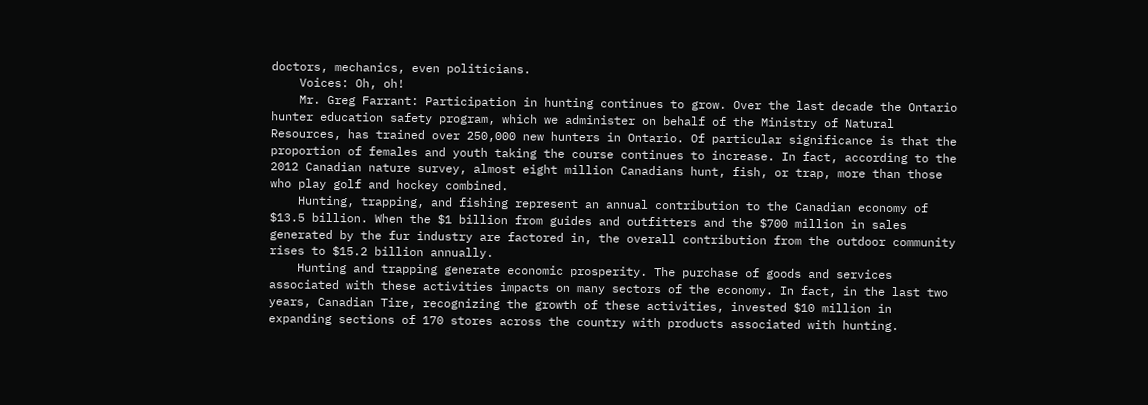doctors, mechanics, even politicians.
    Voices: Oh, oh!
    Mr. Greg Farrant: Participation in hunting continues to grow. Over the last decade the Ontario hunter education safety program, which we administer on behalf of the Ministry of Natural Resources, has trained over 250,000 new hunters in Ontario. Of particular significance is that the proportion of females and youth taking the course continues to increase. In fact, according to the 2012 Canadian nature survey, almost eight million Canadians hunt, fish, or trap, more than those who play golf and hockey combined.
    Hunting, trapping, and fishing represent an annual contribution to the Canadian economy of $13.5 billion. When the $1 billion from guides and outfitters and the $700 million in sales generated by the fur industry are factored in, the overall contribution from the outdoor community rises to $15.2 billion annually.
    Hunting and trapping generate economic prosperity. The purchase of goods and services associated with these activities impacts on many sectors of the economy. In fact, in the last two years, Canadian Tire, recognizing the growth of these activities, invested $10 million in expanding sections of 170 stores across the country with products associated with hunting.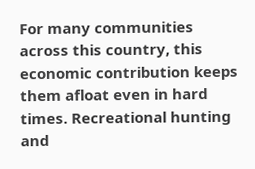For many communities across this country, this economic contribution keeps them afloat even in hard times. Recreational hunting and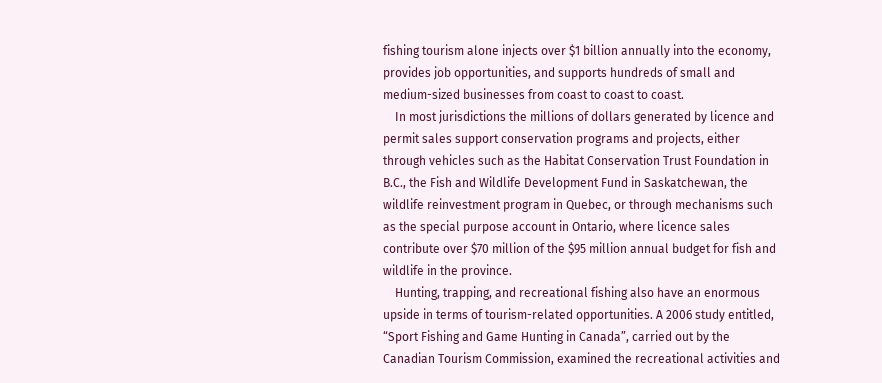fishing tourism alone injects over $1 billion annually into the economy, provides job opportunities, and supports hundreds of small and medium-sized businesses from coast to coast to coast.
    In most jurisdictions the millions of dollars generated by licence and permit sales support conservation programs and projects, either through vehicles such as the Habitat Conservation Trust Foundation in B.C., the Fish and Wildlife Development Fund in Saskatchewan, the wildlife reinvestment program in Quebec, or through mechanisms such as the special purpose account in Ontario, where licence sales contribute over $70 million of the $95 million annual budget for fish and wildlife in the province.
    Hunting, trapping, and recreational fishing also have an enormous upside in terms of tourism-related opportunities. A 2006 study entitled, “Sport Fishing and Game Hunting in Canada”, carried out by the Canadian Tourism Commission, examined the recreational activities and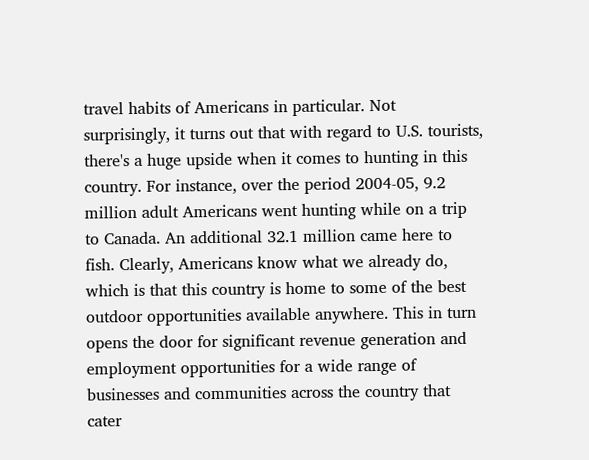travel habits of Americans in particular. Not surprisingly, it turns out that with regard to U.S. tourists, there's a huge upside when it comes to hunting in this country. For instance, over the period 2004-05, 9.2 million adult Americans went hunting while on a trip to Canada. An additional 32.1 million came here to fish. Clearly, Americans know what we already do, which is that this country is home to some of the best outdoor opportunities available anywhere. This in turn opens the door for significant revenue generation and employment opportunities for a wide range of businesses and communities across the country that cater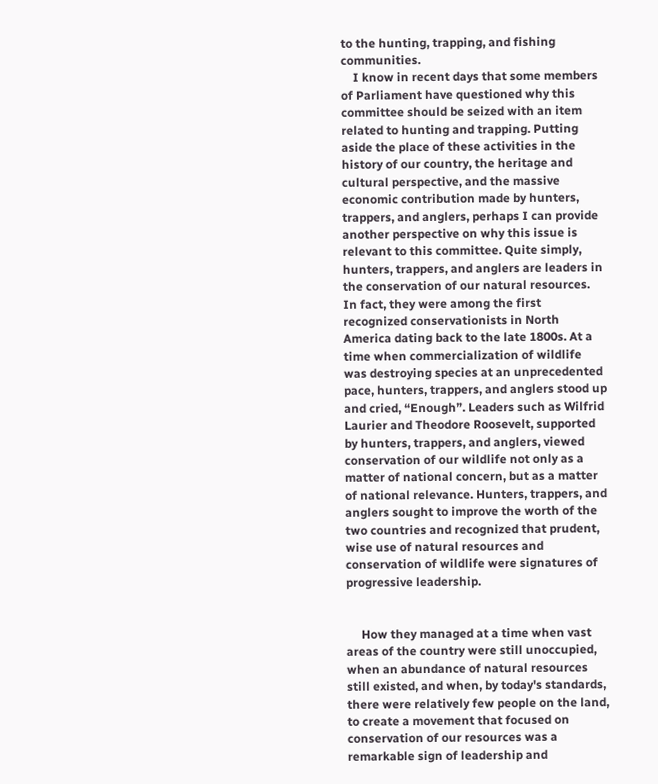to the hunting, trapping, and fishing communities.
    I know in recent days that some members of Parliament have questioned why this committee should be seized with an item related to hunting and trapping. Putting aside the place of these activities in the history of our country, the heritage and cultural perspective, and the massive economic contribution made by hunters, trappers, and anglers, perhaps I can provide another perspective on why this issue is relevant to this committee. Quite simply, hunters, trappers, and anglers are leaders in the conservation of our natural resources. In fact, they were among the first recognized conservationists in North America dating back to the late 1800s. At a time when commercialization of wildlife was destroying species at an unprecedented pace, hunters, trappers, and anglers stood up and cried, “Enough”. Leaders such as Wilfrid Laurier and Theodore Roosevelt, supported by hunters, trappers, and anglers, viewed conservation of our wildlife not only as a matter of national concern, but as a matter of national relevance. Hunters, trappers, and anglers sought to improve the worth of the two countries and recognized that prudent, wise use of natural resources and conservation of wildlife were signatures of progressive leadership.


     How they managed at a time when vast areas of the country were still unoccupied, when an abundance of natural resources still existed, and when, by today's standards, there were relatively few people on the land, to create a movement that focused on conservation of our resources was a remarkable sign of leadership and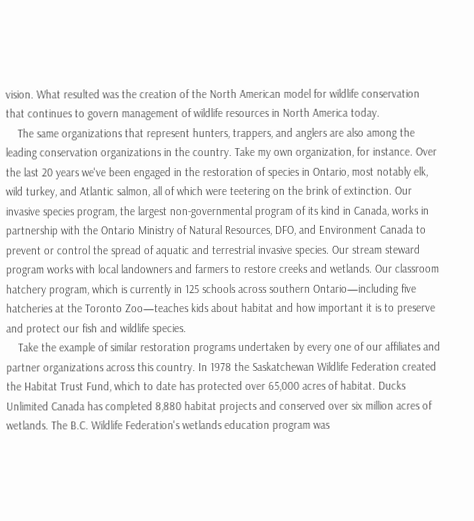vision. What resulted was the creation of the North American model for wildlife conservation that continues to govern management of wildlife resources in North America today.
    The same organizations that represent hunters, trappers, and anglers are also among the leading conservation organizations in the country. Take my own organization, for instance. Over the last 20 years we've been engaged in the restoration of species in Ontario, most notably elk, wild turkey, and Atlantic salmon, all of which were teetering on the brink of extinction. Our invasive species program, the largest non-governmental program of its kind in Canada, works in partnership with the Ontario Ministry of Natural Resources, DFO, and Environment Canada to prevent or control the spread of aquatic and terrestrial invasive species. Our stream steward program works with local landowners and farmers to restore creeks and wetlands. Our classroom hatchery program, which is currently in 125 schools across southern Ontario—including five hatcheries at the Toronto Zoo—teaches kids about habitat and how important it is to preserve and protect our fish and wildlife species.
    Take the example of similar restoration programs undertaken by every one of our affiliates and partner organizations across this country. In 1978 the Saskatchewan Wildlife Federation created the Habitat Trust Fund, which to date has protected over 65,000 acres of habitat. Ducks Unlimited Canada has completed 8,880 habitat projects and conserved over six million acres of wetlands. The B.C. Wildlife Federation's wetlands education program was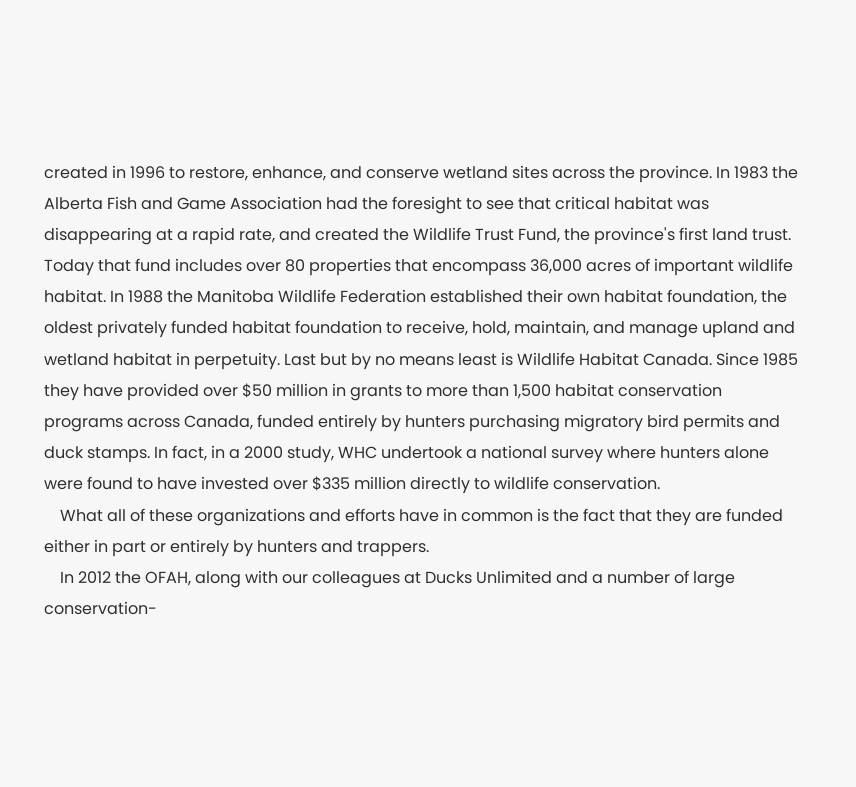created in 1996 to restore, enhance, and conserve wetland sites across the province. In 1983 the Alberta Fish and Game Association had the foresight to see that critical habitat was disappearing at a rapid rate, and created the Wildlife Trust Fund, the province's first land trust. Today that fund includes over 80 properties that encompass 36,000 acres of important wildlife habitat. In 1988 the Manitoba Wildlife Federation established their own habitat foundation, the oldest privately funded habitat foundation to receive, hold, maintain, and manage upland and wetland habitat in perpetuity. Last but by no means least is Wildlife Habitat Canada. Since 1985 they have provided over $50 million in grants to more than 1,500 habitat conservation programs across Canada, funded entirely by hunters purchasing migratory bird permits and duck stamps. In fact, in a 2000 study, WHC undertook a national survey where hunters alone were found to have invested over $335 million directly to wildlife conservation.
    What all of these organizations and efforts have in common is the fact that they are funded either in part or entirely by hunters and trappers.
    In 2012 the OFAH, along with our colleagues at Ducks Unlimited and a number of large conservation-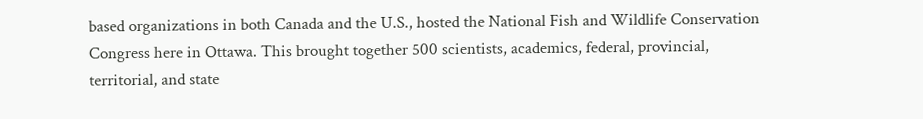based organizations in both Canada and the U.S., hosted the National Fish and Wildlife Conservation Congress here in Ottawa. This brought together 500 scientists, academics, federal, provincial, territorial, and state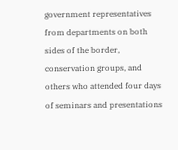government representatives from departments on both sides of the border, conservation groups, and others who attended four days of seminars and presentations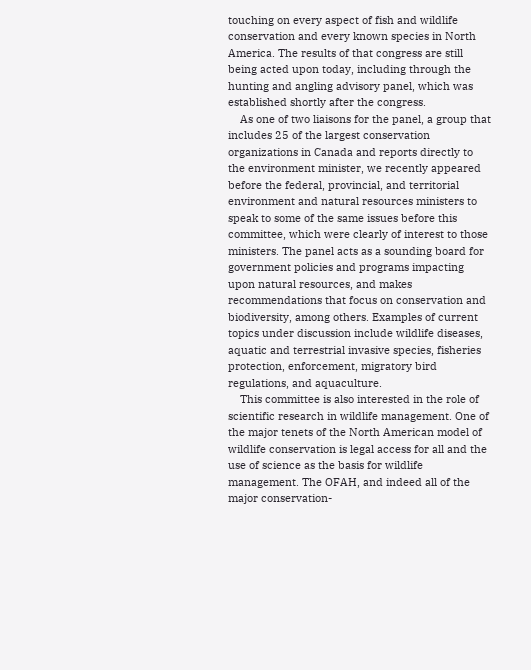touching on every aspect of fish and wildlife conservation and every known species in North America. The results of that congress are still being acted upon today, including through the hunting and angling advisory panel, which was established shortly after the congress.
    As one of two liaisons for the panel, a group that includes 25 of the largest conservation organizations in Canada and reports directly to the environment minister, we recently appeared before the federal, provincial, and territorial environment and natural resources ministers to speak to some of the same issues before this committee, which were clearly of interest to those ministers. The panel acts as a sounding board for government policies and programs impacting upon natural resources, and makes recommendations that focus on conservation and biodiversity, among others. Examples of current topics under discussion include wildlife diseases, aquatic and terrestrial invasive species, fisheries protection, enforcement, migratory bird regulations, and aquaculture.
    This committee is also interested in the role of scientific research in wildlife management. One of the major tenets of the North American model of wildlife conservation is legal access for all and the use of science as the basis for wildlife management. The OFAH, and indeed all of the major conservation-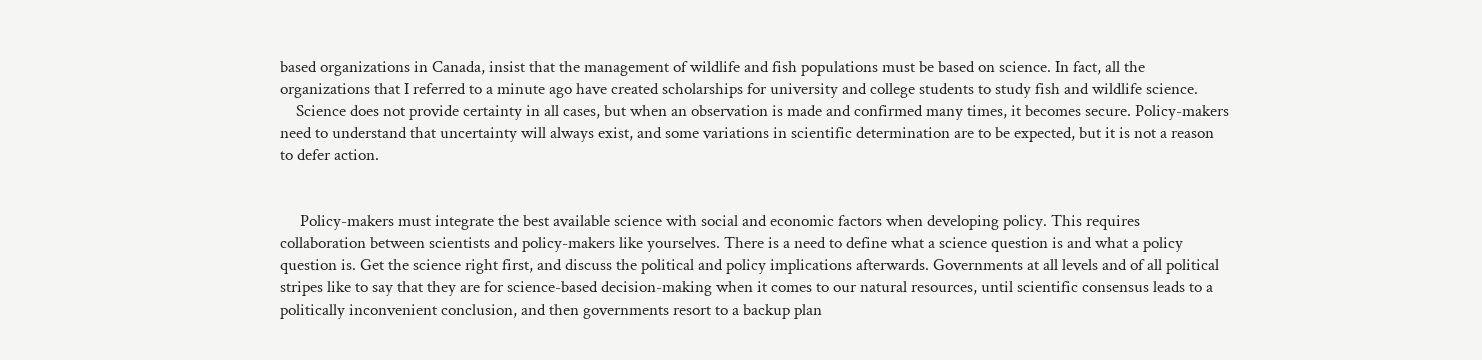based organizations in Canada, insist that the management of wildlife and fish populations must be based on science. In fact, all the organizations that I referred to a minute ago have created scholarships for university and college students to study fish and wildlife science.
    Science does not provide certainty in all cases, but when an observation is made and confirmed many times, it becomes secure. Policy-makers need to understand that uncertainty will always exist, and some variations in scientific determination are to be expected, but it is not a reason to defer action.


     Policy-makers must integrate the best available science with social and economic factors when developing policy. This requires collaboration between scientists and policy-makers like yourselves. There is a need to define what a science question is and what a policy question is. Get the science right first, and discuss the political and policy implications afterwards. Governments at all levels and of all political stripes like to say that they are for science-based decision-making when it comes to our natural resources, until scientific consensus leads to a politically inconvenient conclusion, and then governments resort to a backup plan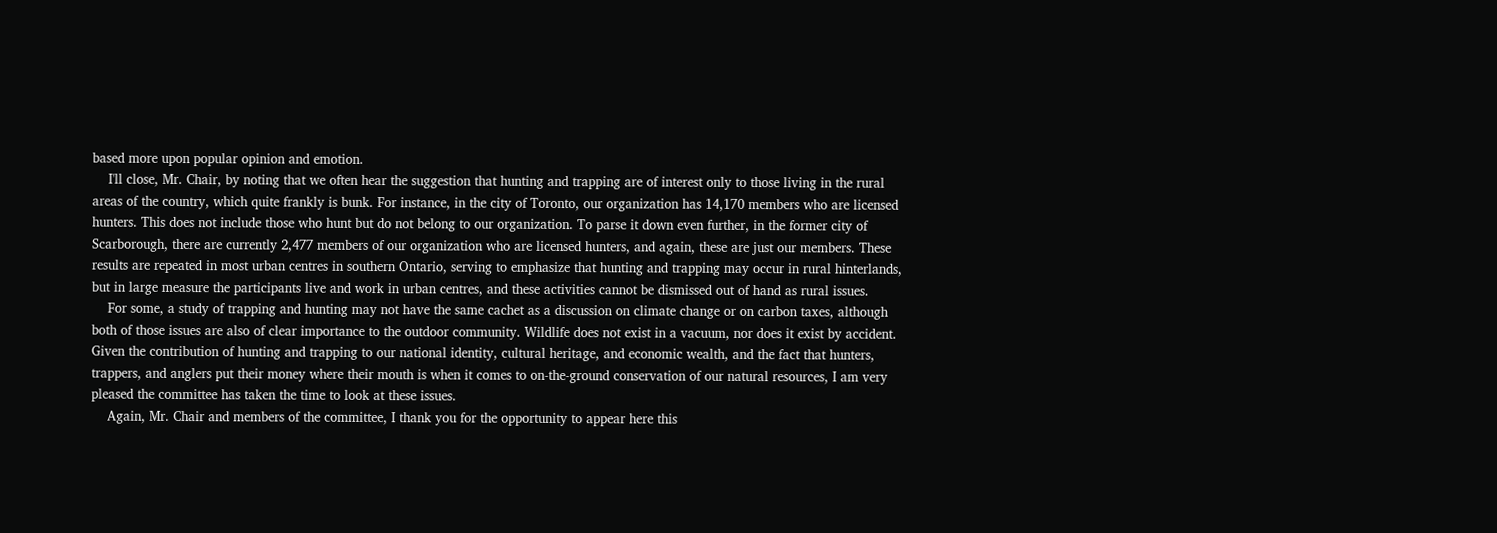based more upon popular opinion and emotion.
    I'll close, Mr. Chair, by noting that we often hear the suggestion that hunting and trapping are of interest only to those living in the rural areas of the country, which quite frankly is bunk. For instance, in the city of Toronto, our organization has 14,170 members who are licensed hunters. This does not include those who hunt but do not belong to our organization. To parse it down even further, in the former city of Scarborough, there are currently 2,477 members of our organization who are licensed hunters, and again, these are just our members. These results are repeated in most urban centres in southern Ontario, serving to emphasize that hunting and trapping may occur in rural hinterlands, but in large measure the participants live and work in urban centres, and these activities cannot be dismissed out of hand as rural issues.
    For some, a study of trapping and hunting may not have the same cachet as a discussion on climate change or on carbon taxes, although both of those issues are also of clear importance to the outdoor community. Wildlife does not exist in a vacuum, nor does it exist by accident. Given the contribution of hunting and trapping to our national identity, cultural heritage, and economic wealth, and the fact that hunters, trappers, and anglers put their money where their mouth is when it comes to on-the-ground conservation of our natural resources, I am very pleased the committee has taken the time to look at these issues.
    Again, Mr. Chair and members of the committee, I thank you for the opportunity to appear here this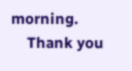morning.
    Thank you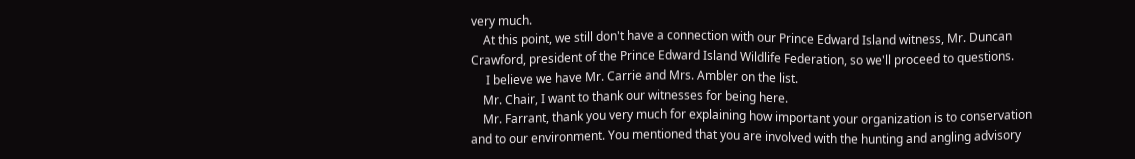very much.
    At this point, we still don't have a connection with our Prince Edward Island witness, Mr. Duncan Crawford, president of the Prince Edward Island Wildlife Federation, so we'll proceed to questions.
     I believe we have Mr. Carrie and Mrs. Ambler on the list.
    Mr. Chair, I want to thank our witnesses for being here.
    Mr. Farrant, thank you very much for explaining how important your organization is to conservation and to our environment. You mentioned that you are involved with the hunting and angling advisory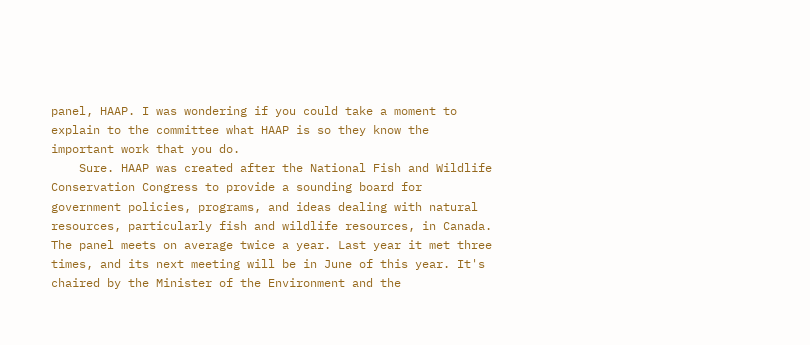panel, HAAP. I was wondering if you could take a moment to explain to the committee what HAAP is so they know the important work that you do.
    Sure. HAAP was created after the National Fish and Wildlife Conservation Congress to provide a sounding board for government policies, programs, and ideas dealing with natural resources, particularly fish and wildlife resources, in Canada. The panel meets on average twice a year. Last year it met three times, and its next meeting will be in June of this year. It's chaired by the Minister of the Environment and the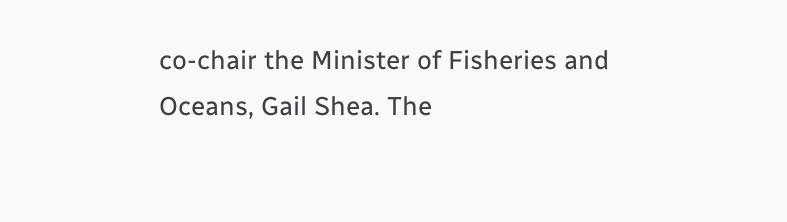co-chair the Minister of Fisheries and Oceans, Gail Shea. The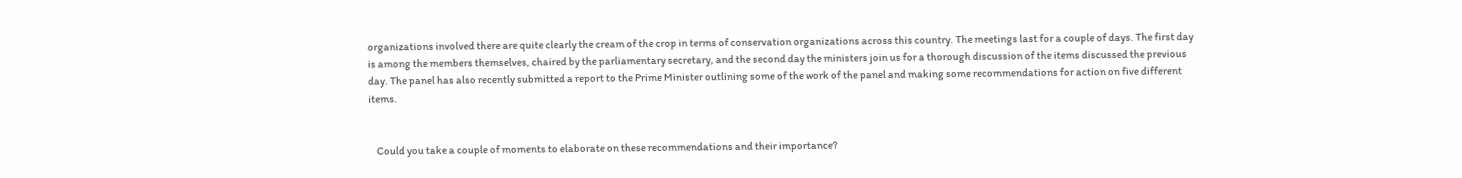organizations involved there are quite clearly the cream of the crop in terms of conservation organizations across this country. The meetings last for a couple of days. The first day is among the members themselves, chaired by the parliamentary secretary, and the second day the ministers join us for a thorough discussion of the items discussed the previous day. The panel has also recently submitted a report to the Prime Minister outlining some of the work of the panel and making some recommendations for action on five different items.


    Could you take a couple of moments to elaborate on these recommendations and their importance?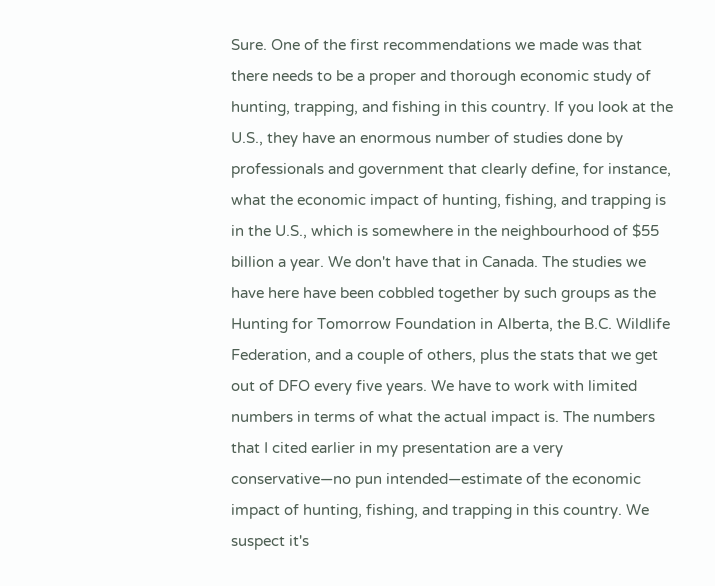Sure. One of the first recommendations we made was that there needs to be a proper and thorough economic study of hunting, trapping, and fishing in this country. If you look at the U.S., they have an enormous number of studies done by professionals and government that clearly define, for instance, what the economic impact of hunting, fishing, and trapping is in the U.S., which is somewhere in the neighbourhood of $55 billion a year. We don't have that in Canada. The studies we have here have been cobbled together by such groups as the Hunting for Tomorrow Foundation in Alberta, the B.C. Wildlife Federation, and a couple of others, plus the stats that we get out of DFO every five years. We have to work with limited numbers in terms of what the actual impact is. The numbers that I cited earlier in my presentation are a very conservative—no pun intended—estimate of the economic impact of hunting, fishing, and trapping in this country. We suspect it's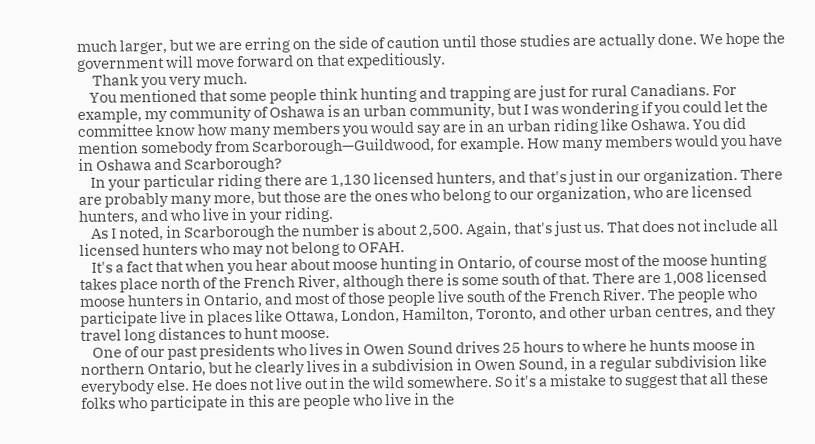much larger, but we are erring on the side of caution until those studies are actually done. We hope the government will move forward on that expeditiously.
     Thank you very much.
    You mentioned that some people think hunting and trapping are just for rural Canadians. For example, my community of Oshawa is an urban community, but I was wondering if you could let the committee know how many members you would say are in an urban riding like Oshawa. You did mention somebody from Scarborough—Guildwood, for example. How many members would you have in Oshawa and Scarborough?
    In your particular riding there are 1,130 licensed hunters, and that's just in our organization. There are probably many more, but those are the ones who belong to our organization, who are licensed hunters, and who live in your riding.
    As I noted, in Scarborough the number is about 2,500. Again, that's just us. That does not include all licensed hunters who may not belong to OFAH.
    It's a fact that when you hear about moose hunting in Ontario, of course most of the moose hunting takes place north of the French River, although there is some south of that. There are 1,008 licensed moose hunters in Ontario, and most of those people live south of the French River. The people who participate live in places like Ottawa, London, Hamilton, Toronto, and other urban centres, and they travel long distances to hunt moose.
    One of our past presidents who lives in Owen Sound drives 25 hours to where he hunts moose in northern Ontario, but he clearly lives in a subdivision in Owen Sound, in a regular subdivision like everybody else. He does not live out in the wild somewhere. So it's a mistake to suggest that all these folks who participate in this are people who live in the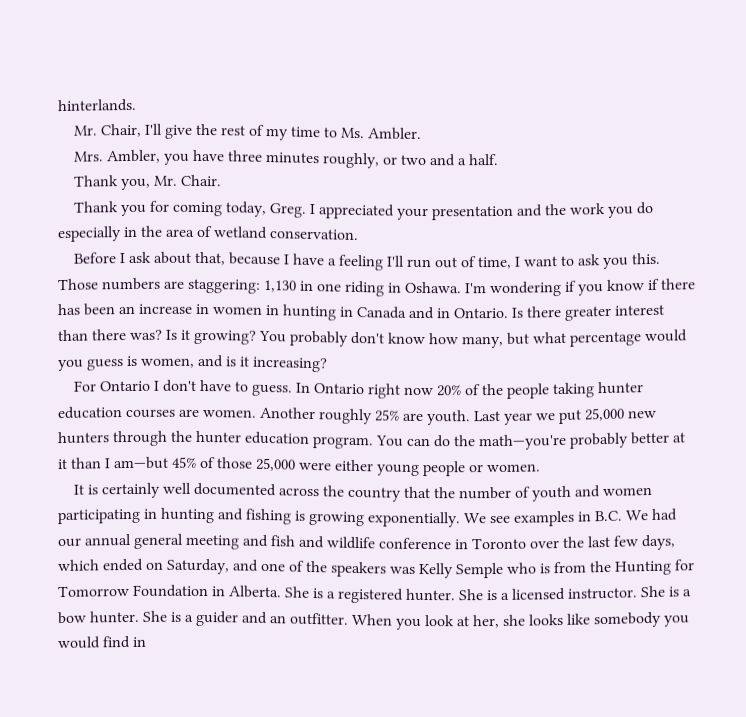hinterlands.
    Mr. Chair, I'll give the rest of my time to Ms. Ambler.
    Mrs. Ambler, you have three minutes roughly, or two and a half.
    Thank you, Mr. Chair.
    Thank you for coming today, Greg. I appreciated your presentation and the work you do especially in the area of wetland conservation.
    Before I ask about that, because I have a feeling I'll run out of time, I want to ask you this. Those numbers are staggering: 1,130 in one riding in Oshawa. I'm wondering if you know if there has been an increase in women in hunting in Canada and in Ontario. Is there greater interest than there was? Is it growing? You probably don't know how many, but what percentage would you guess is women, and is it increasing?
    For Ontario I don't have to guess. In Ontario right now 20% of the people taking hunter education courses are women. Another roughly 25% are youth. Last year we put 25,000 new hunters through the hunter education program. You can do the math—you're probably better at it than I am—but 45% of those 25,000 were either young people or women.
    It is certainly well documented across the country that the number of youth and women participating in hunting and fishing is growing exponentially. We see examples in B.C. We had our annual general meeting and fish and wildlife conference in Toronto over the last few days, which ended on Saturday, and one of the speakers was Kelly Semple who is from the Hunting for Tomorrow Foundation in Alberta. She is a registered hunter. She is a licensed instructor. She is a bow hunter. She is a guider and an outfitter. When you look at her, she looks like somebody you would find in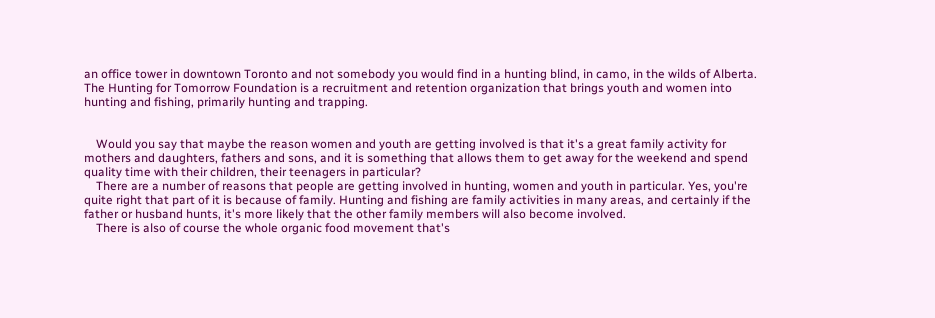an office tower in downtown Toronto and not somebody you would find in a hunting blind, in camo, in the wilds of Alberta. The Hunting for Tomorrow Foundation is a recruitment and retention organization that brings youth and women into hunting and fishing, primarily hunting and trapping.


    Would you say that maybe the reason women and youth are getting involved is that it's a great family activity for mothers and daughters, fathers and sons, and it is something that allows them to get away for the weekend and spend quality time with their children, their teenagers in particular?
    There are a number of reasons that people are getting involved in hunting, women and youth in particular. Yes, you're quite right that part of it is because of family. Hunting and fishing are family activities in many areas, and certainly if the father or husband hunts, it's more likely that the other family members will also become involved.
    There is also of course the whole organic food movement that's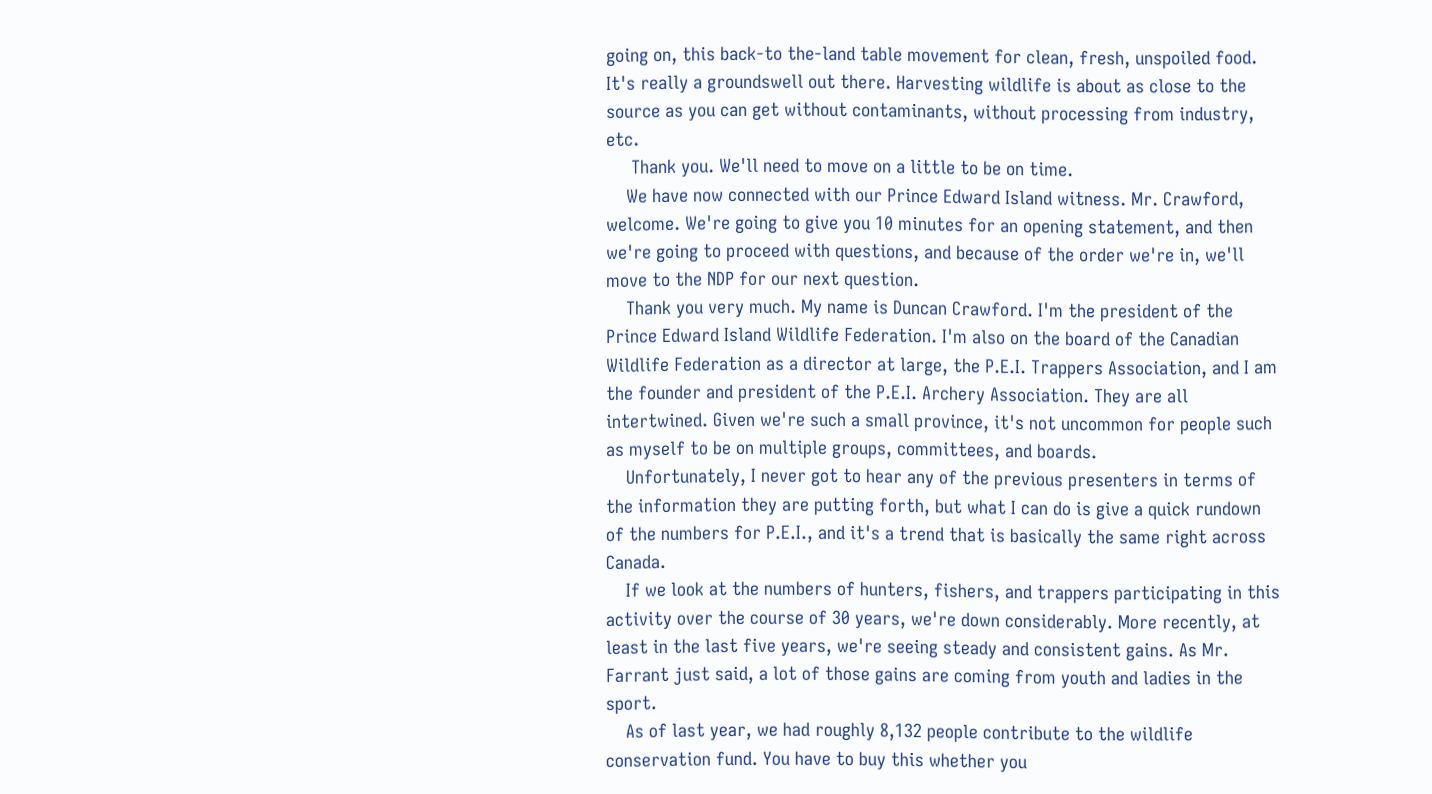going on, this back-to the-land table movement for clean, fresh, unspoiled food. It's really a groundswell out there. Harvesting wildlife is about as close to the source as you can get without contaminants, without processing from industry, etc.
     Thank you. We'll need to move on a little to be on time.
    We have now connected with our Prince Edward Island witness. Mr. Crawford, welcome. We're going to give you 10 minutes for an opening statement, and then we're going to proceed with questions, and because of the order we're in, we'll move to the NDP for our next question.
    Thank you very much. My name is Duncan Crawford. I'm the president of the Prince Edward Island Wildlife Federation. I'm also on the board of the Canadian Wildlife Federation as a director at large, the P.E.I. Trappers Association, and I am the founder and president of the P.E.I. Archery Association. They are all intertwined. Given we're such a small province, it's not uncommon for people such as myself to be on multiple groups, committees, and boards.
    Unfortunately, I never got to hear any of the previous presenters in terms of the information they are putting forth, but what I can do is give a quick rundown of the numbers for P.E.I., and it's a trend that is basically the same right across Canada.
    If we look at the numbers of hunters, fishers, and trappers participating in this activity over the course of 30 years, we're down considerably. More recently, at least in the last five years, we're seeing steady and consistent gains. As Mr. Farrant just said, a lot of those gains are coming from youth and ladies in the sport.
    As of last year, we had roughly 8,132 people contribute to the wildlife conservation fund. You have to buy this whether you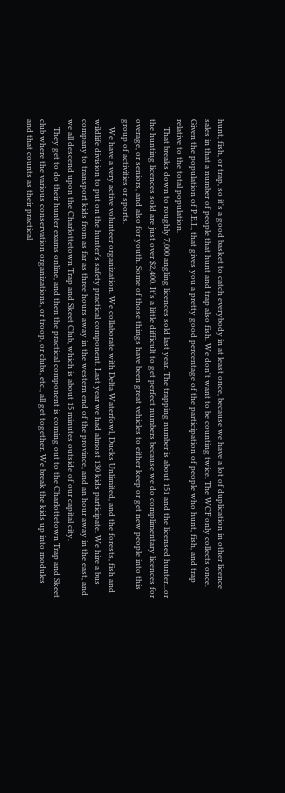hunt, fish, or trap, so it's a good basket to catch everybody in at least once, because we have a lot of duplication in other licence sales in that a number of people that hunt and trap also fish. We don't want to be counting twice. The WCF only collects once. Given the population of P.E.I., that gives you a pretty good percentage of the participation of people who hunt, fish, and trap relative to the total population.
    That breaks down to roughly 7,000 angling licences sold last year. The trapping number is about 151 and the licensed hunter...or the hunting licences sold are just over $2,400. It's a little difficult to get perfect numbers because we do complimentary licences for overage, or seniors, and also for youth. Some of those things have been great vehicles to either keep or get new people into this group of activities or sports.
    We have a very active volunteer organization. We collaborate with Delta Waterfowl, Ducks Unlimited, and the forests, fish and wildlife division to put on the hunter's safety practical component. Last year we had almost 130 kids participate. We hire a bus company to transport kids from as far as three hours away in the western end of the province, and an hour away in the east, and we all descend upon the Charlottetown Trap and Skeet Club, which is about 15 minutes outside of our capital city.
    They get to do their hunter exams online, and then the practical component is coming out to the Charlottetown Trap and Skeet club where the various conservation organizations, or troop, or clubs, etc., all get together. We break the kids up into modules and that counts as their practical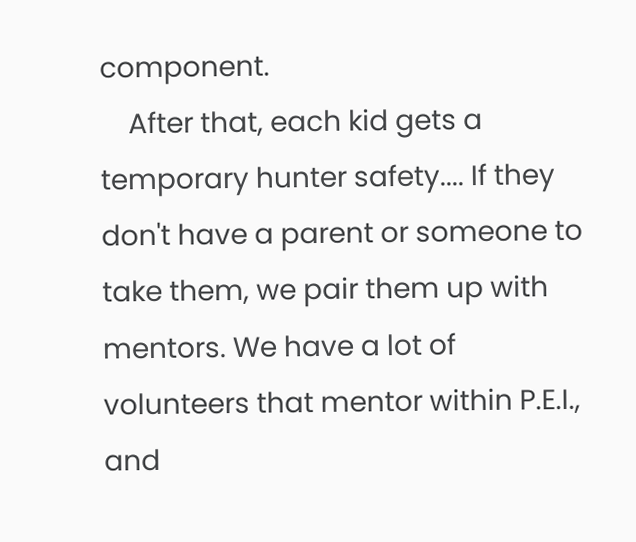component.
    After that, each kid gets a temporary hunter safety.... If they don't have a parent or someone to take them, we pair them up with mentors. We have a lot of volunteers that mentor within P.E.I., and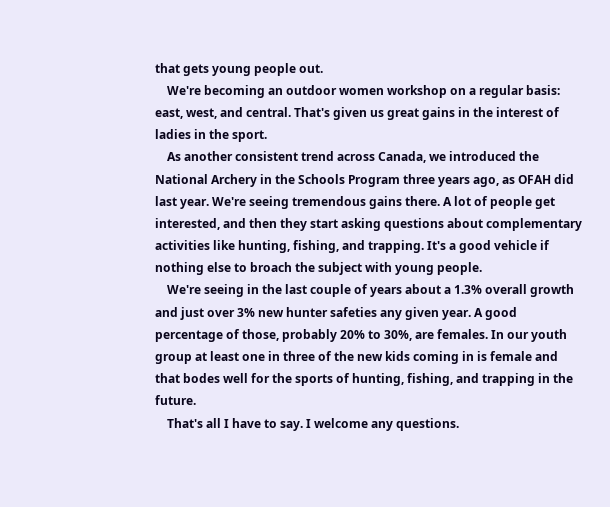that gets young people out.
    We're becoming an outdoor women workshop on a regular basis: east, west, and central. That's given us great gains in the interest of ladies in the sport.
    As another consistent trend across Canada, we introduced the National Archery in the Schools Program three years ago, as OFAH did last year. We're seeing tremendous gains there. A lot of people get interested, and then they start asking questions about complementary activities like hunting, fishing, and trapping. It's a good vehicle if nothing else to broach the subject with young people.
    We're seeing in the last couple of years about a 1.3% overall growth and just over 3% new hunter safeties any given year. A good percentage of those, probably 20% to 30%, are females. In our youth group at least one in three of the new kids coming in is female and that bodes well for the sports of hunting, fishing, and trapping in the future.
    That's all I have to say. I welcome any questions.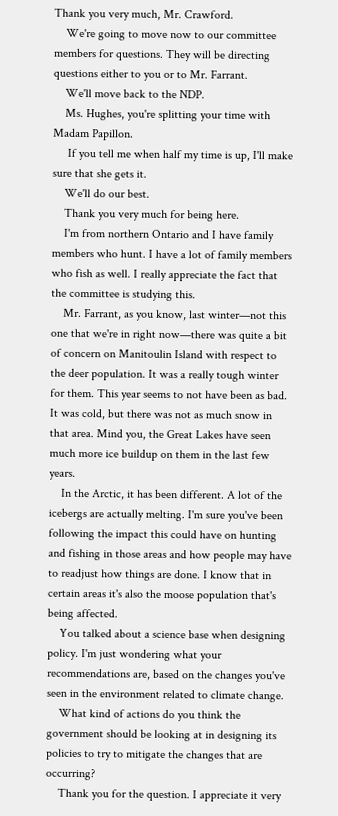Thank you very much, Mr. Crawford.
    We're going to move now to our committee members for questions. They will be directing questions either to you or to Mr. Farrant.
    We'll move back to the NDP.
    Ms. Hughes, you're splitting your time with Madam Papillon.
     If you tell me when half my time is up, I'll make sure that she gets it.
    We'll do our best.
    Thank you very much for being here.
    I'm from northern Ontario and I have family members who hunt. I have a lot of family members who fish as well. I really appreciate the fact that the committee is studying this.
    Mr. Farrant, as you know, last winter—not this one that we're in right now—there was quite a bit of concern on Manitoulin Island with respect to the deer population. It was a really tough winter for them. This year seems to not have been as bad. It was cold, but there was not as much snow in that area. Mind you, the Great Lakes have seen much more ice buildup on them in the last few years.
    In the Arctic, it has been different. A lot of the icebergs are actually melting. I'm sure you've been following the impact this could have on hunting and fishing in those areas and how people may have to readjust how things are done. I know that in certain areas it's also the moose population that's being affected.
    You talked about a science base when designing policy. I'm just wondering what your recommendations are, based on the changes you've seen in the environment related to climate change.
    What kind of actions do you think the government should be looking at in designing its policies to try to mitigate the changes that are occurring?
    Thank you for the question. I appreciate it very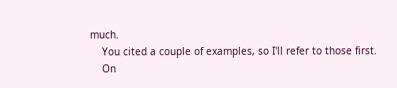much.
    You cited a couple of examples, so I'll refer to those first.
    On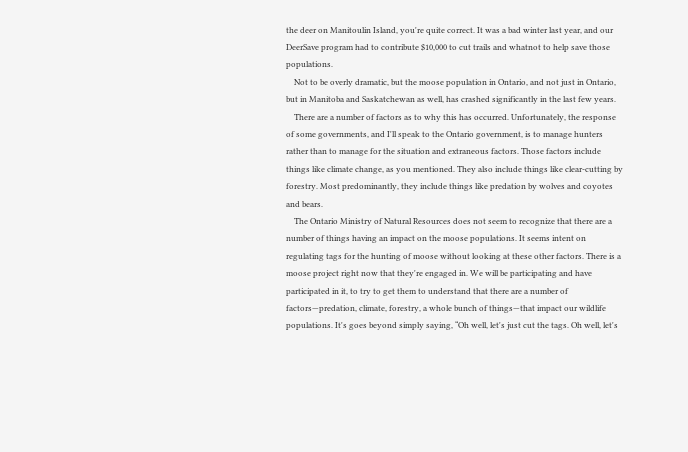the deer on Manitoulin Island, you're quite correct. It was a bad winter last year, and our DeerSave program had to contribute $10,000 to cut trails and whatnot to help save those populations.
    Not to be overly dramatic, but the moose population in Ontario, and not just in Ontario, but in Manitoba and Saskatchewan as well, has crashed significantly in the last few years.
    There are a number of factors as to why this has occurred. Unfortunately, the response of some governments, and I'll speak to the Ontario government, is to manage hunters rather than to manage for the situation and extraneous factors. Those factors include things like climate change, as you mentioned. They also include things like clear-cutting by forestry. Most predominantly, they include things like predation by wolves and coyotes and bears.
    The Ontario Ministry of Natural Resources does not seem to recognize that there are a number of things having an impact on the moose populations. It seems intent on regulating tags for the hunting of moose without looking at these other factors. There is a moose project right now that they're engaged in. We will be participating and have participated in it, to try to get them to understand that there are a number of factors—predation, climate, forestry, a whole bunch of things—that impact our wildlife populations. It's goes beyond simply saying, “Oh well, let's just cut the tags. Oh well, let's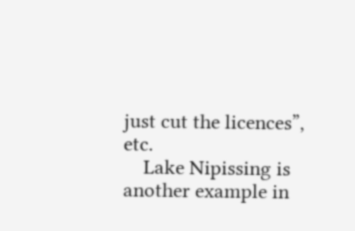just cut the licences”, etc.
    Lake Nipissing is another example in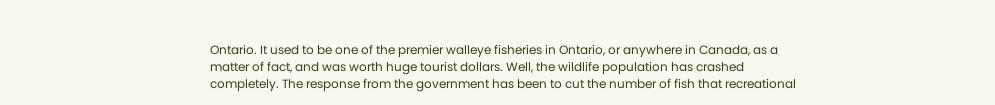Ontario. It used to be one of the premier walleye fisheries in Ontario, or anywhere in Canada, as a matter of fact, and was worth huge tourist dollars. Well, the wildlife population has crashed completely. The response from the government has been to cut the number of fish that recreational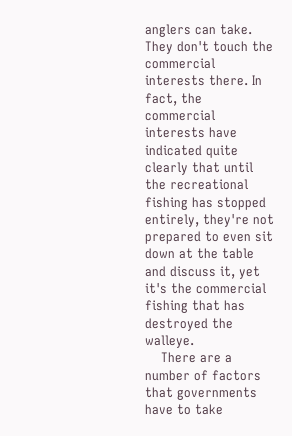anglers can take. They don't touch the commercial interests there. In fact, the commercial interests have indicated quite clearly that until the recreational fishing has stopped entirely, they're not prepared to even sit down at the table and discuss it, yet it's the commercial fishing that has destroyed the walleye.
    There are a number of factors that governments have to take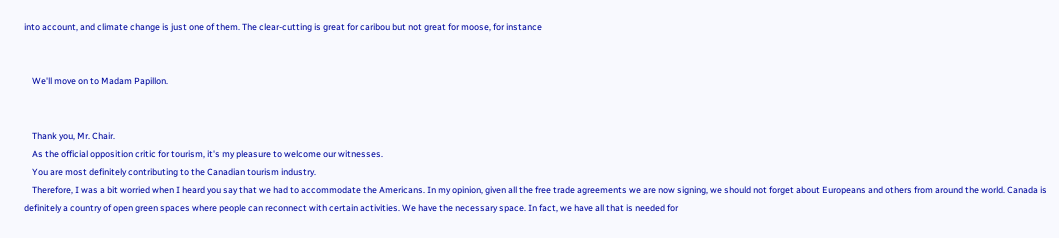into account, and climate change is just one of them. The clear-cutting is great for caribou but not great for moose, for instance


    We'll move on to Madam Papillon.


    Thank you, Mr. Chair.
    As the official opposition critic for tourism, it's my pleasure to welcome our witnesses.
    You are most definitely contributing to the Canadian tourism industry.
    Therefore, I was a bit worried when I heard you say that we had to accommodate the Americans. In my opinion, given all the free trade agreements we are now signing, we should not forget about Europeans and others from around the world. Canada is definitely a country of open green spaces where people can reconnect with certain activities. We have the necessary space. In fact, we have all that is needed for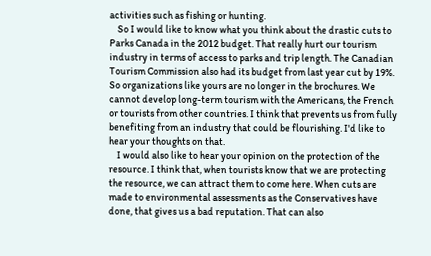activities such as fishing or hunting.
    So I would like to know what you think about the drastic cuts to Parks Canada in the 2012 budget. That really hurt our tourism industry in terms of access to parks and trip length. The Canadian Tourism Commission also had its budget from last year cut by 19%. So organizations like yours are no longer in the brochures. We cannot develop long-term tourism with the Americans, the French or tourists from other countries. I think that prevents us from fully benefiting from an industry that could be flourishing. I'd like to hear your thoughts on that.
    I would also like to hear your opinion on the protection of the resource. I think that, when tourists know that we are protecting the resource, we can attract them to come here. When cuts are made to environmental assessments as the Conservatives have done, that gives us a bad reputation. That can also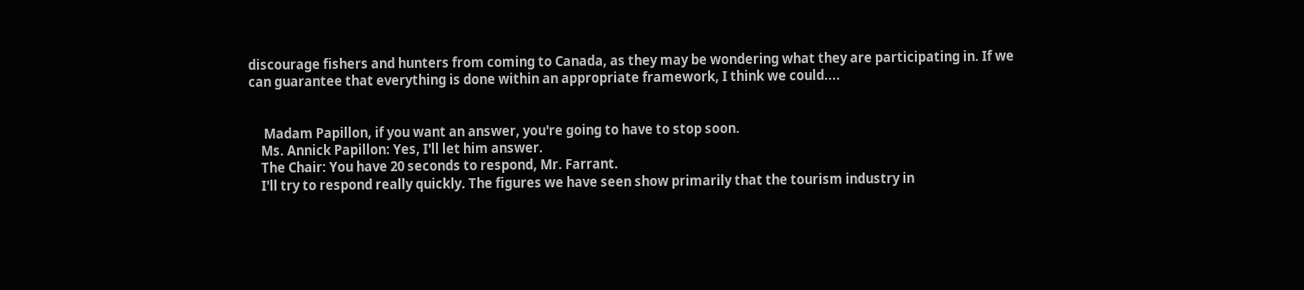discourage fishers and hunters from coming to Canada, as they may be wondering what they are participating in. If we can guarantee that everything is done within an appropriate framework, I think we could....


     Madam Papillon, if you want an answer, you're going to have to stop soon.
    Ms. Annick Papillon: Yes, I'll let him answer.
    The Chair: You have 20 seconds to respond, Mr. Farrant.
    I'll try to respond really quickly. The figures we have seen show primarily that the tourism industry in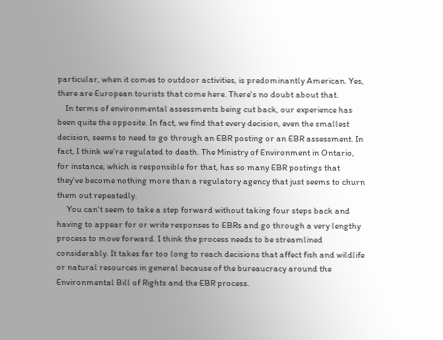particular, when it comes to outdoor activities, is predominantly American. Yes, there are European tourists that come here. There's no doubt about that.
    In terms of environmental assessments being cut back, our experience has been quite the opposite. In fact, we find that every decision, even the smallest decision, seems to need to go through an EBR posting or an EBR assessment. In fact, I think we're regulated to death. The Ministry of Environment in Ontario, for instance, which is responsible for that, has so many EBR postings that they've become nothing more than a regulatory agency that just seems to churn them out repeatedly.
     You can't seem to take a step forward without taking four steps back and having to appear for or write responses to EBRs and go through a very lengthy process to move forward. I think the process needs to be streamlined considerably. It takes far too long to reach decisions that affect fish and wildlife or natural resources in general because of the bureaucracy around the Environmental Bill of Rights and the EBR process.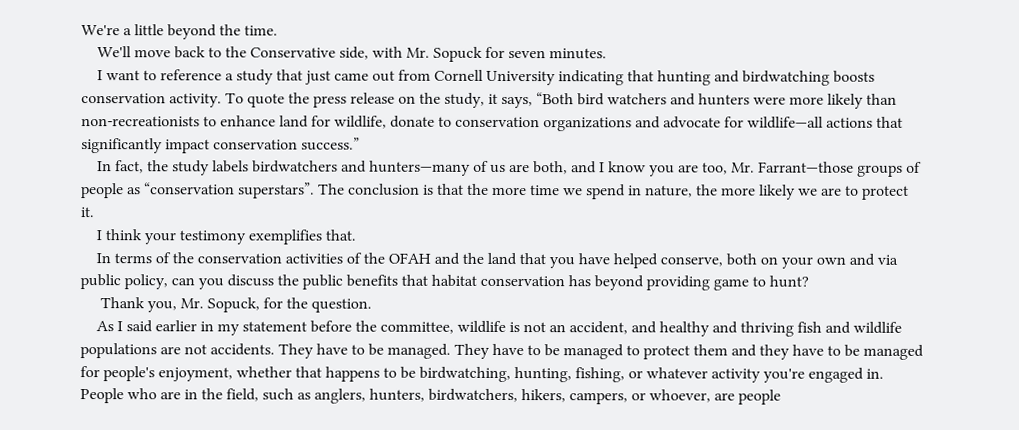We're a little beyond the time.
    We'll move back to the Conservative side, with Mr. Sopuck for seven minutes.
    I want to reference a study that just came out from Cornell University indicating that hunting and birdwatching boosts conservation activity. To quote the press release on the study, it says, “Both bird watchers and hunters were more likely than non-recreationists to enhance land for wildlife, donate to conservation organizations and advocate for wildlife—all actions that significantly impact conservation success.”
    In fact, the study labels birdwatchers and hunters—many of us are both, and I know you are too, Mr. Farrant—those groups of people as “conservation superstars”. The conclusion is that the more time we spend in nature, the more likely we are to protect it.
    I think your testimony exemplifies that.
    In terms of the conservation activities of the OFAH and the land that you have helped conserve, both on your own and via public policy, can you discuss the public benefits that habitat conservation has beyond providing game to hunt?
     Thank you, Mr. Sopuck, for the question.
    As I said earlier in my statement before the committee, wildlife is not an accident, and healthy and thriving fish and wildlife populations are not accidents. They have to be managed. They have to be managed to protect them and they have to be managed for people's enjoyment, whether that happens to be birdwatching, hunting, fishing, or whatever activity you're engaged in. People who are in the field, such as anglers, hunters, birdwatchers, hikers, campers, or whoever, are people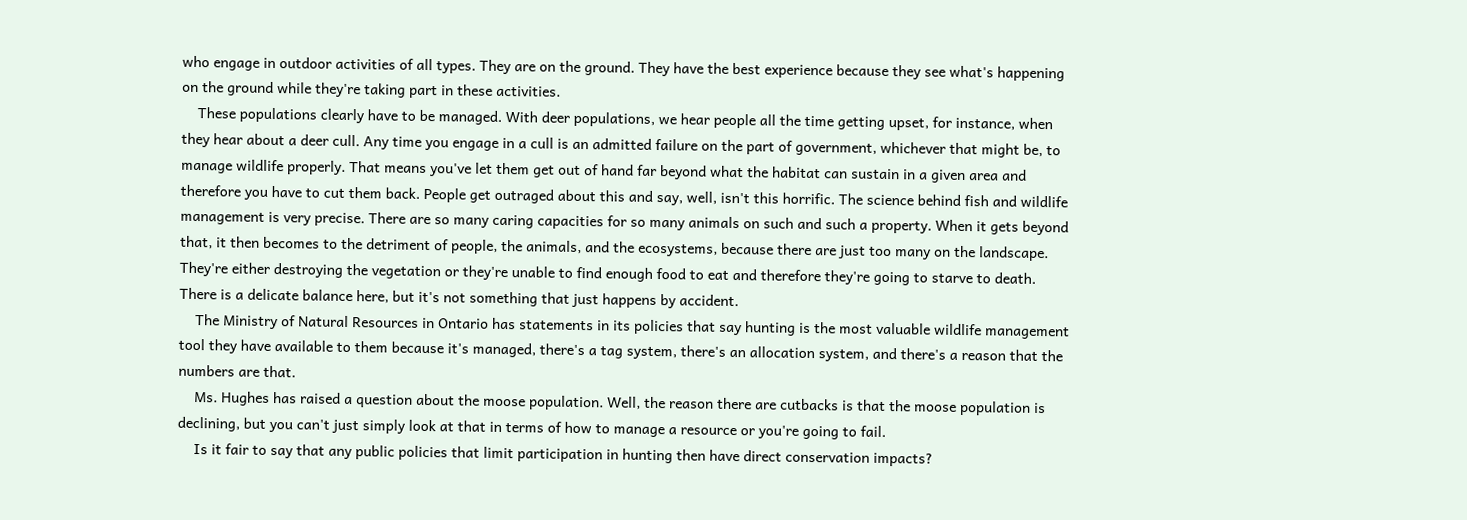who engage in outdoor activities of all types. They are on the ground. They have the best experience because they see what's happening on the ground while they're taking part in these activities.
    These populations clearly have to be managed. With deer populations, we hear people all the time getting upset, for instance, when they hear about a deer cull. Any time you engage in a cull is an admitted failure on the part of government, whichever that might be, to manage wildlife properly. That means you've let them get out of hand far beyond what the habitat can sustain in a given area and therefore you have to cut them back. People get outraged about this and say, well, isn't this horrific. The science behind fish and wildlife management is very precise. There are so many caring capacities for so many animals on such and such a property. When it gets beyond that, it then becomes to the detriment of people, the animals, and the ecosystems, because there are just too many on the landscape. They're either destroying the vegetation or they're unable to find enough food to eat and therefore they're going to starve to death. There is a delicate balance here, but it's not something that just happens by accident.
    The Ministry of Natural Resources in Ontario has statements in its policies that say hunting is the most valuable wildlife management tool they have available to them because it's managed, there's a tag system, there's an allocation system, and there's a reason that the numbers are that.
    Ms. Hughes has raised a question about the moose population. Well, the reason there are cutbacks is that the moose population is declining, but you can't just simply look at that in terms of how to manage a resource or you're going to fail.
    Is it fair to say that any public policies that limit participation in hunting then have direct conservation impacts?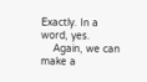Exactly. In a word, yes.
    Again, we can make a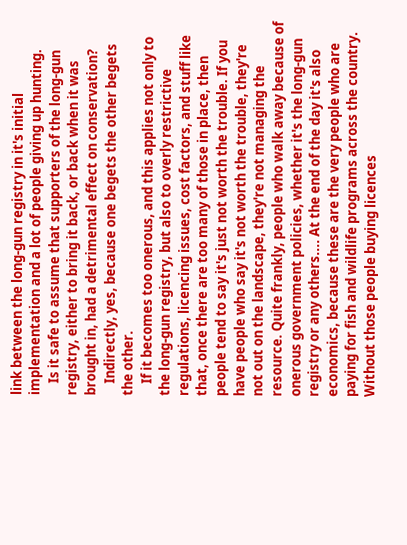link between the long-gun registry in it's initial implementation and a lot of people giving up hunting.
    Is it safe to assume that supporters of the long-gun registry, either to bring it back, or back when it was brought in, had a detrimental effect on conservation?
    Indirectly, yes, because one begets the other begets the other.
    If it becomes too onerous, and this applies not only to the long-gun registry, but also to overly restrictive regulations, licencing issues, cost factors, and stuff like that, once there are too many of those in place, then people tend to say it's just not worth the trouble. If you have people who say it's not worth the trouble, they're not out on the landscape, they're not managing the resource. Quite frankly, people who walk away because of onerous government policies, whether it's the long-gun registry or any others.... At the end of the day it's also economics, because these are the very people who are paying for fish and wildlife programs across the country. Without those people buying licences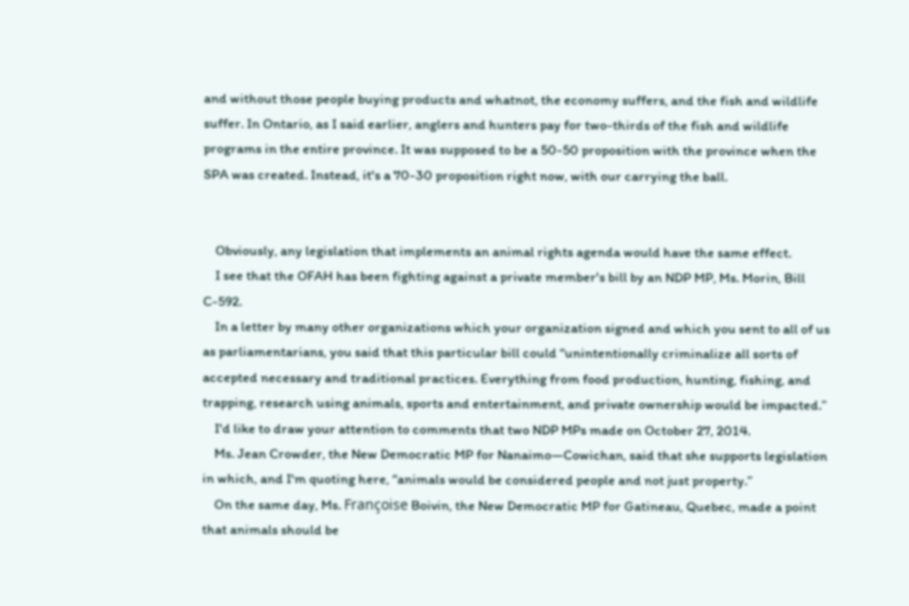and without those people buying products and whatnot, the economy suffers, and the fish and wildlife suffer. In Ontario, as I said earlier, anglers and hunters pay for two-thirds of the fish and wildlife programs in the entire province. It was supposed to be a 50-50 proposition with the province when the SPA was created. Instead, it's a 70-30 proposition right now, with our carrying the ball.


    Obviously, any legislation that implements an animal rights agenda would have the same effect.
    I see that the OFAH has been fighting against a private member's bill by an NDP MP, Ms. Morin, Bill C-592.
    In a letter by many other organizations which your organization signed and which you sent to all of us as parliamentarians, you said that this particular bill could “unintentionally criminalize all sorts of accepted necessary and traditional practices. Everything from food production, hunting, fishing, and trapping, research using animals, sports and entertainment, and private ownership would be impacted.”
    I'd like to draw your attention to comments that two NDP MPs made on October 27, 2014.
    Ms. Jean Crowder, the New Democratic MP for Nanaimo—Cowichan, said that she supports legislation in which, and I'm quoting here, “animals would be considered people and not just property.”
    On the same day, Ms. Françoise Boivin, the New Democratic MP for Gatineau, Quebec, made a point that animals should be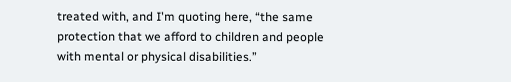treated with, and I'm quoting here, “the same protection that we afford to children and people with mental or physical disabilities.”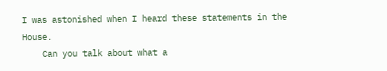I was astonished when I heard these statements in the House.
    Can you talk about what a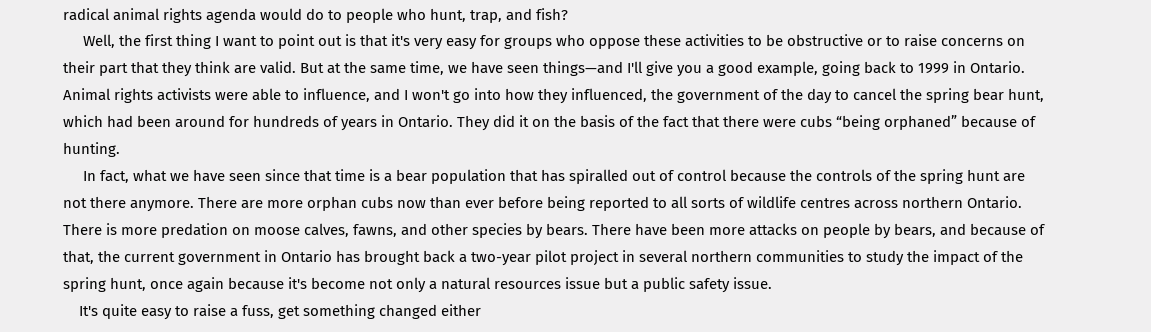radical animal rights agenda would do to people who hunt, trap, and fish?
     Well, the first thing I want to point out is that it's very easy for groups who oppose these activities to be obstructive or to raise concerns on their part that they think are valid. But at the same time, we have seen things—and I'll give you a good example, going back to 1999 in Ontario. Animal rights activists were able to influence, and I won't go into how they influenced, the government of the day to cancel the spring bear hunt, which had been around for hundreds of years in Ontario. They did it on the basis of the fact that there were cubs “being orphaned” because of hunting.
     In fact, what we have seen since that time is a bear population that has spiralled out of control because the controls of the spring hunt are not there anymore. There are more orphan cubs now than ever before being reported to all sorts of wildlife centres across northern Ontario. There is more predation on moose calves, fawns, and other species by bears. There have been more attacks on people by bears, and because of that, the current government in Ontario has brought back a two-year pilot project in several northern communities to study the impact of the spring hunt, once again because it's become not only a natural resources issue but a public safety issue.
    It's quite easy to raise a fuss, get something changed either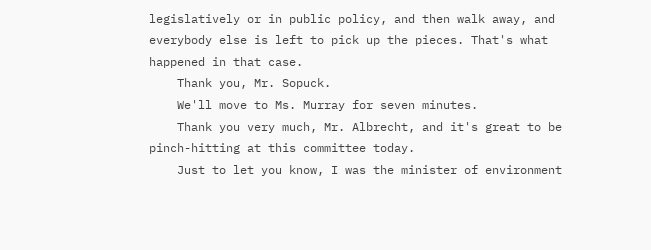legislatively or in public policy, and then walk away, and everybody else is left to pick up the pieces. That's what happened in that case.
    Thank you, Mr. Sopuck.
    We'll move to Ms. Murray for seven minutes.
    Thank you very much, Mr. Albrecht, and it's great to be pinch-hitting at this committee today.
    Just to let you know, I was the minister of environment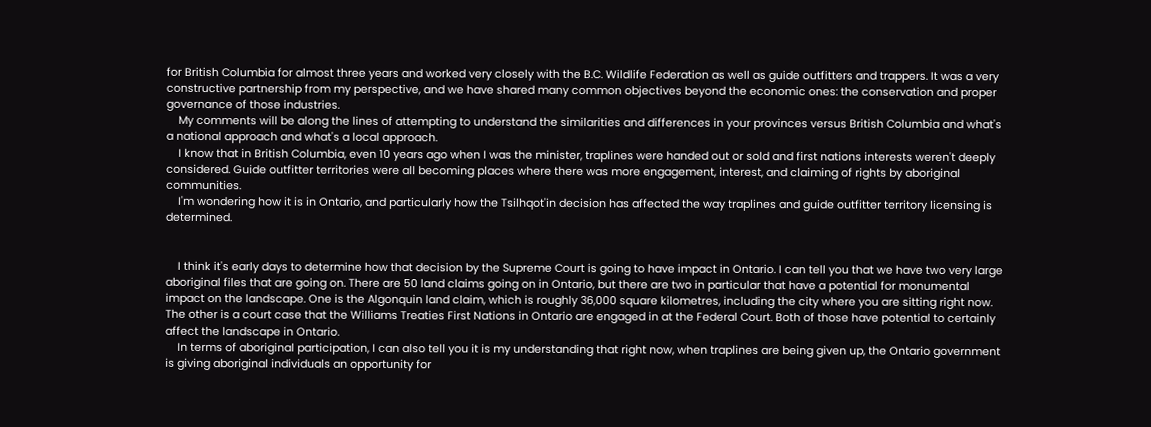for British Columbia for almost three years and worked very closely with the B.C. Wildlife Federation as well as guide outfitters and trappers. It was a very constructive partnership from my perspective, and we have shared many common objectives beyond the economic ones: the conservation and proper governance of those industries.
    My comments will be along the lines of attempting to understand the similarities and differences in your provinces versus British Columbia and what's a national approach and what's a local approach.
    I know that in British Columbia, even 10 years ago when I was the minister, traplines were handed out or sold and first nations interests weren't deeply considered. Guide outfitter territories were all becoming places where there was more engagement, interest, and claiming of rights by aboriginal communities.
    I'm wondering how it is in Ontario, and particularly how the Tsilhqot'in decision has affected the way traplines and guide outfitter territory licensing is determined.


    I think it's early days to determine how that decision by the Supreme Court is going to have impact in Ontario. I can tell you that we have two very large aboriginal files that are going on. There are 50 land claims going on in Ontario, but there are two in particular that have a potential for monumental impact on the landscape. One is the Algonquin land claim, which is roughly 36,000 square kilometres, including the city where you are sitting right now. The other is a court case that the Williams Treaties First Nations in Ontario are engaged in at the Federal Court. Both of those have potential to certainly affect the landscape in Ontario.
    In terms of aboriginal participation, I can also tell you it is my understanding that right now, when traplines are being given up, the Ontario government is giving aboriginal individuals an opportunity for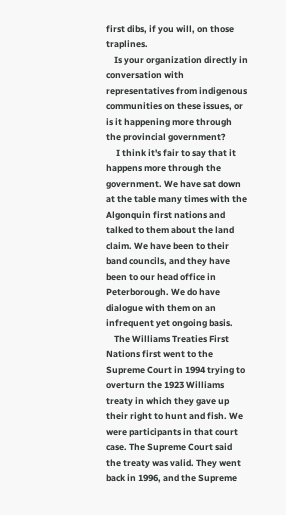first dibs, if you will, on those traplines.
    Is your organization directly in conversation with representatives from indigenous communities on these issues, or is it happening more through the provincial government?
     I think it's fair to say that it happens more through the government. We have sat down at the table many times with the Algonquin first nations and talked to them about the land claim. We have been to their band councils, and they have been to our head office in Peterborough. We do have dialogue with them on an infrequent yet ongoing basis.
    The Williams Treaties First Nations first went to the Supreme Court in 1994 trying to overturn the 1923 Williams treaty in which they gave up their right to hunt and fish. We were participants in that court case. The Supreme Court said the treaty was valid. They went back in 1996, and the Supreme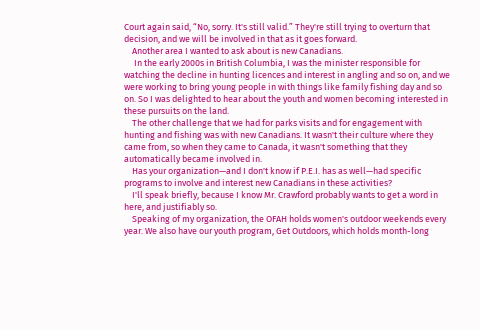Court again said, “No, sorry. It's still valid.” They're still trying to overturn that decision, and we will be involved in that as it goes forward.
    Another area I wanted to ask about is new Canadians.
     In the early 2000s in British Columbia, I was the minister responsible for watching the decline in hunting licences and interest in angling and so on, and we were working to bring young people in with things like family fishing day and so on. So I was delighted to hear about the youth and women becoming interested in these pursuits on the land.
    The other challenge that we had for parks visits and for engagement with hunting and fishing was with new Canadians. It wasn't their culture where they came from, so when they came to Canada, it wasn't something that they automatically became involved in.
    Has your organization—and I don't know if P.E.I. has as well—had specific programs to involve and interest new Canadians in these activities?
    I'll speak briefly, because I know Mr. Crawford probably wants to get a word in here, and justifiably so.
    Speaking of my organization, the OFAH holds women's outdoor weekends every year. We also have our youth program, Get Outdoors, which holds month-long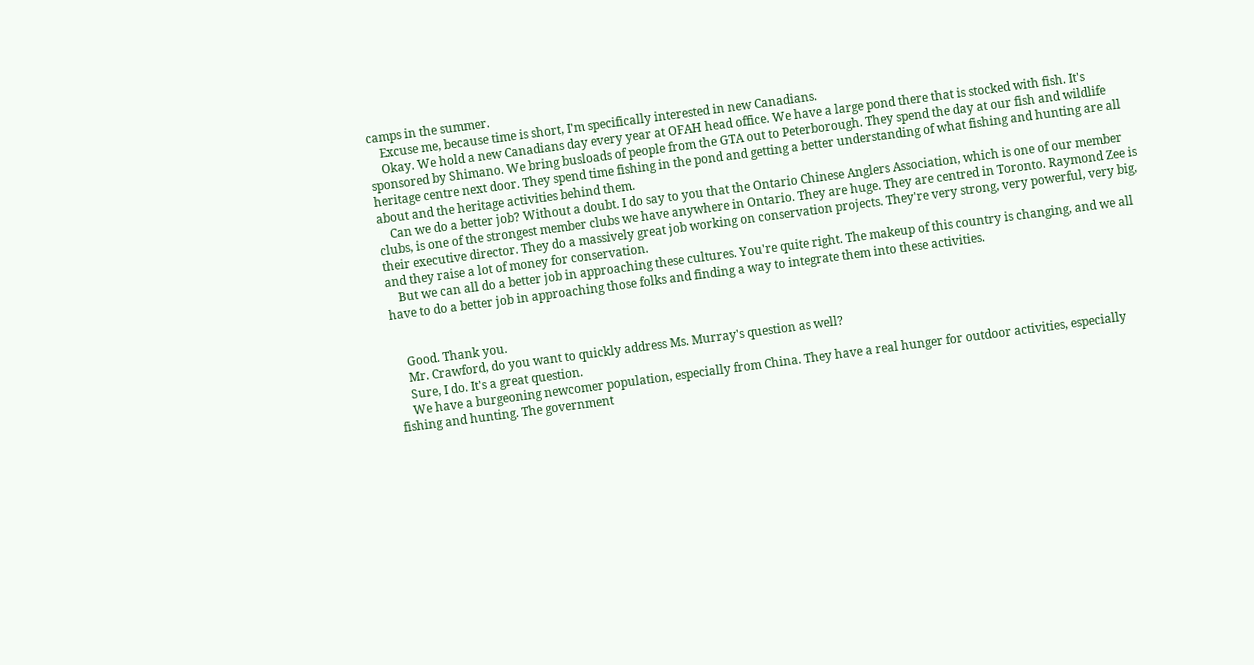camps in the summer.
    Excuse me, because time is short, I'm specifically interested in new Canadians.
    Okay. We hold a new Canadians day every year at OFAH head office. We have a large pond there that is stocked with fish. It's sponsored by Shimano. We bring busloads of people from the GTA out to Peterborough. They spend the day at our fish and wildlife heritage centre next door. They spend time fishing in the pond and getting a better understanding of what fishing and hunting are all about and the heritage activities behind them.
    Can we do a better job? Without a doubt. I do say to you that the Ontario Chinese Anglers Association, which is one of our member clubs, is one of the strongest member clubs we have anywhere in Ontario. They are huge. They are centred in Toronto. Raymond Zee is their executive director. They do a massively great job working on conservation projects. They're very strong, very powerful, very big, and they raise a lot of money for conservation.
    But we can all do a better job in approaching these cultures. You're quite right. The makeup of this country is changing, and we all have to do a better job in approaching those folks and finding a way to integrate them into these activities.


    Good. Thank you.
    Mr. Crawford, do you want to quickly address Ms. Murray's question as well?
    Sure, I do. It's a great question.
    We have a burgeoning newcomer population, especially from China. They have a real hunger for outdoor activities, especially fishing and hunting. The government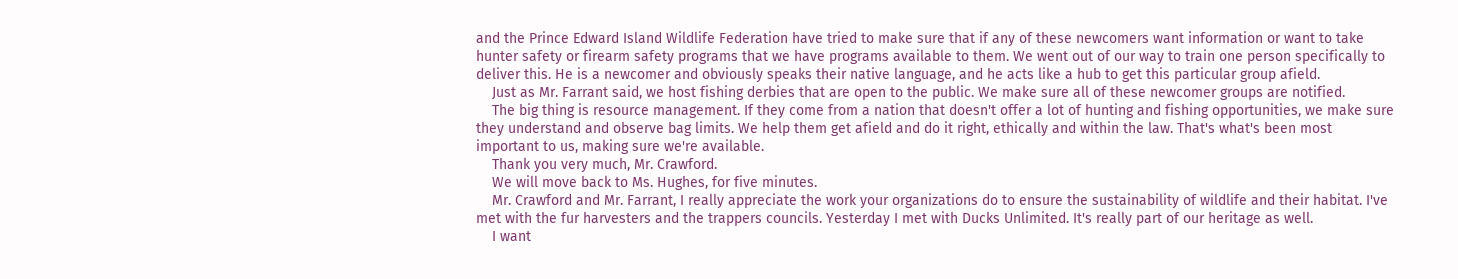and the Prince Edward Island Wildlife Federation have tried to make sure that if any of these newcomers want information or want to take hunter safety or firearm safety programs that we have programs available to them. We went out of our way to train one person specifically to deliver this. He is a newcomer and obviously speaks their native language, and he acts like a hub to get this particular group afield.
    Just as Mr. Farrant said, we host fishing derbies that are open to the public. We make sure all of these newcomer groups are notified.
    The big thing is resource management. If they come from a nation that doesn't offer a lot of hunting and fishing opportunities, we make sure they understand and observe bag limits. We help them get afield and do it right, ethically and within the law. That's what's been most important to us, making sure we're available.
    Thank you very much, Mr. Crawford.
    We will move back to Ms. Hughes, for five minutes.
    Mr. Crawford and Mr. Farrant, I really appreciate the work your organizations do to ensure the sustainability of wildlife and their habitat. I've met with the fur harvesters and the trappers councils. Yesterday I met with Ducks Unlimited. It's really part of our heritage as well.
    I want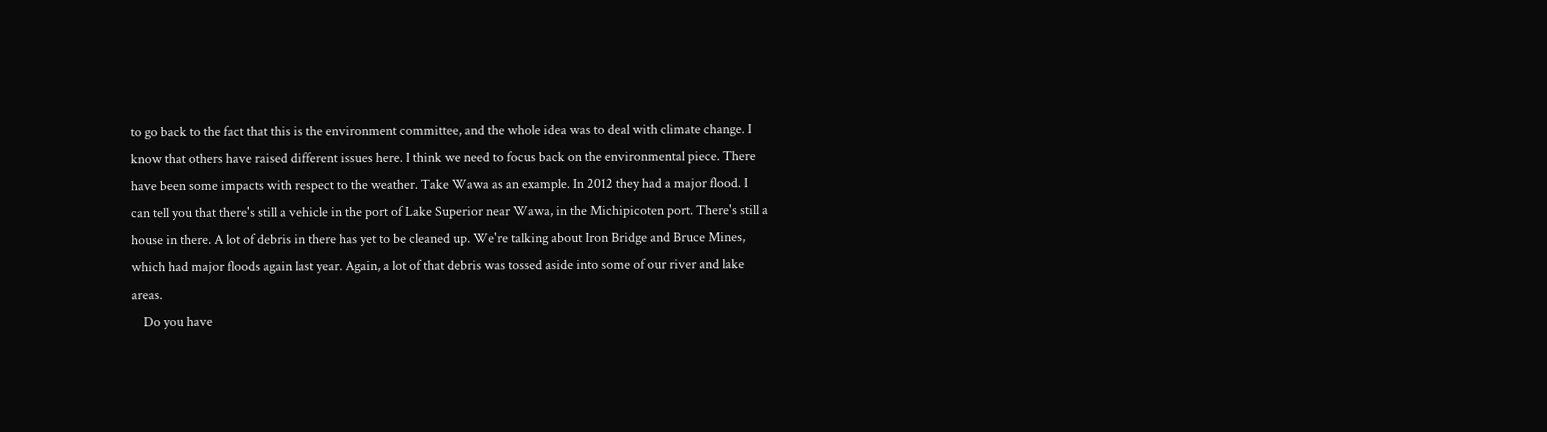to go back to the fact that this is the environment committee, and the whole idea was to deal with climate change. I know that others have raised different issues here. I think we need to focus back on the environmental piece. There have been some impacts with respect to the weather. Take Wawa as an example. In 2012 they had a major flood. I can tell you that there's still a vehicle in the port of Lake Superior near Wawa, in the Michipicoten port. There's still a house in there. A lot of debris in there has yet to be cleaned up. We're talking about Iron Bridge and Bruce Mines, which had major floods again last year. Again, a lot of that debris was tossed aside into some of our river and lake areas.
    Do you have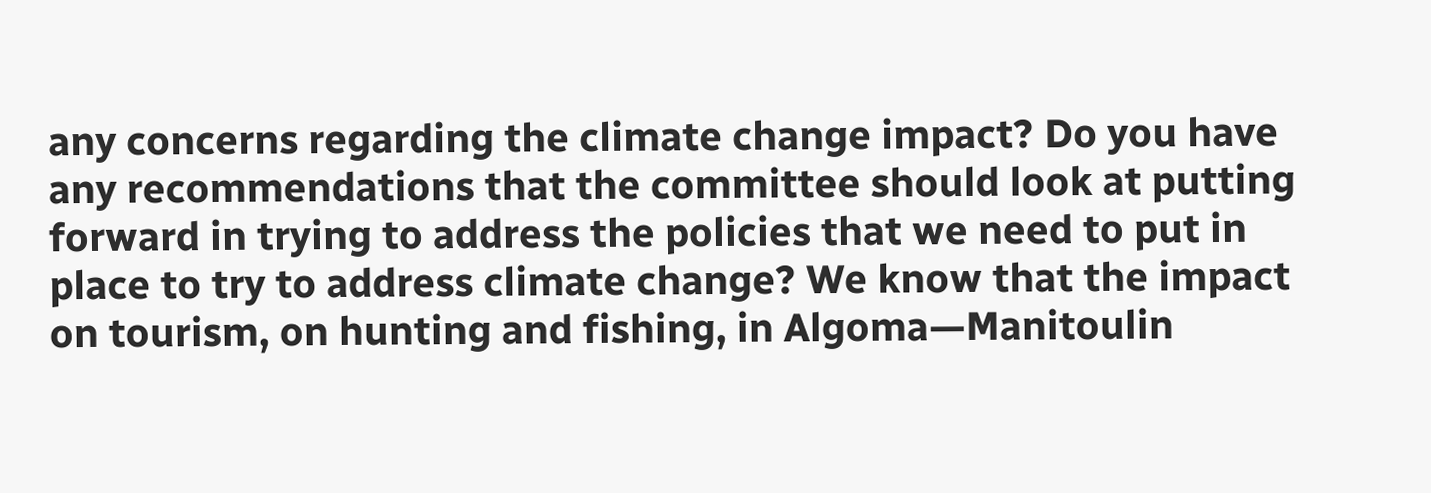any concerns regarding the climate change impact? Do you have any recommendations that the committee should look at putting forward in trying to address the policies that we need to put in place to try to address climate change? We know that the impact on tourism, on hunting and fishing, in Algoma—Manitoulin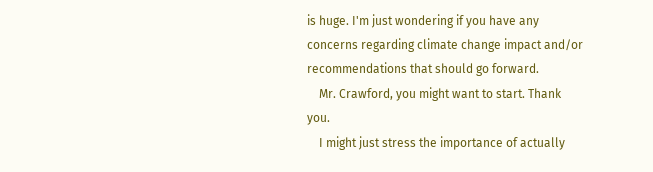is huge. I'm just wondering if you have any concerns regarding climate change impact and/or recommendations that should go forward.
    Mr. Crawford, you might want to start. Thank you.
    I might just stress the importance of actually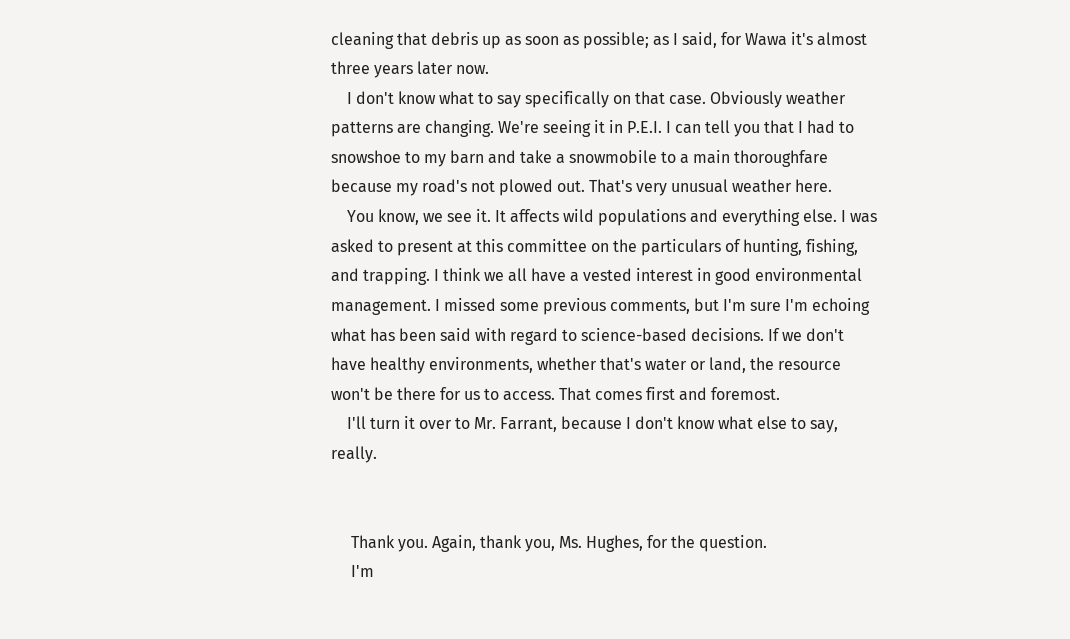cleaning that debris up as soon as possible; as I said, for Wawa it's almost three years later now.
    I don't know what to say specifically on that case. Obviously weather patterns are changing. We're seeing it in P.E.I. I can tell you that I had to snowshoe to my barn and take a snowmobile to a main thoroughfare because my road's not plowed out. That's very unusual weather here.
    You know, we see it. It affects wild populations and everything else. I was asked to present at this committee on the particulars of hunting, fishing, and trapping. I think we all have a vested interest in good environmental management. I missed some previous comments, but I'm sure I'm echoing what has been said with regard to science-based decisions. If we don't have healthy environments, whether that's water or land, the resource won't be there for us to access. That comes first and foremost.
    I'll turn it over to Mr. Farrant, because I don't know what else to say, really.


     Thank you. Again, thank you, Ms. Hughes, for the question.
     I'm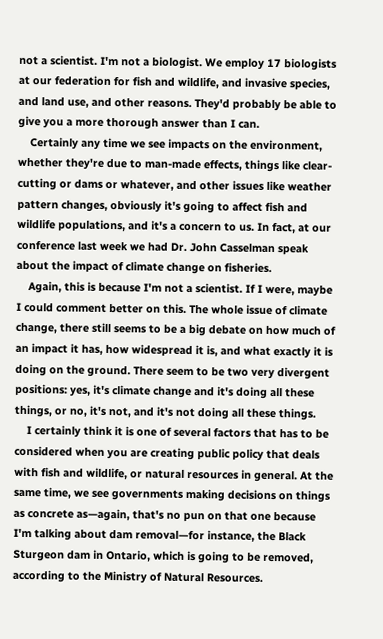not a scientist. I'm not a biologist. We employ 17 biologists at our federation for fish and wildlife, and invasive species, and land use, and other reasons. They'd probably be able to give you a more thorough answer than I can.
    Certainly any time we see impacts on the environment, whether they're due to man-made effects, things like clear-cutting or dams or whatever, and other issues like weather pattern changes, obviously it's going to affect fish and wildlife populations, and it's a concern to us. In fact, at our conference last week we had Dr. John Casselman speak about the impact of climate change on fisheries.
    Again, this is because I'm not a scientist. If I were, maybe I could comment better on this. The whole issue of climate change, there still seems to be a big debate on how much of an impact it has, how widespread it is, and what exactly it is doing on the ground. There seem to be two very divergent positions: yes, it's climate change and it's doing all these things, or no, it's not, and it's not doing all these things.
    I certainly think it is one of several factors that has to be considered when you are creating public policy that deals with fish and wildlife, or natural resources in general. At the same time, we see governments making decisions on things as concrete as—again, that's no pun on that one because I'm talking about dam removal—for instance, the Black Sturgeon dam in Ontario, which is going to be removed, according to the Ministry of Natural Resources.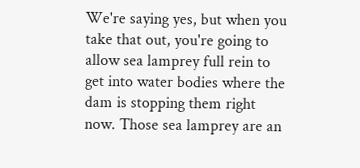We're saying yes, but when you take that out, you're going to allow sea lamprey full rein to get into water bodies where the dam is stopping them right now. Those sea lamprey are an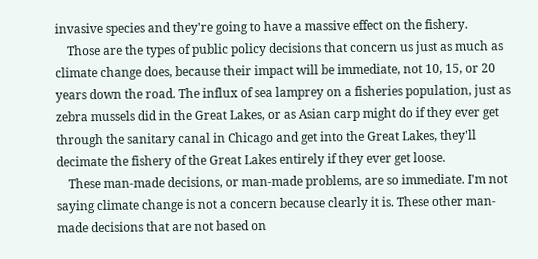invasive species and they're going to have a massive effect on the fishery.
    Those are the types of public policy decisions that concern us just as much as climate change does, because their impact will be immediate, not 10, 15, or 20 years down the road. The influx of sea lamprey on a fisheries population, just as zebra mussels did in the Great Lakes, or as Asian carp might do if they ever get through the sanitary canal in Chicago and get into the Great Lakes, they'll decimate the fishery of the Great Lakes entirely if they ever get loose.
    These man-made decisions, or man-made problems, are so immediate. I'm not saying climate change is not a concern because clearly it is. These other man-made decisions that are not based on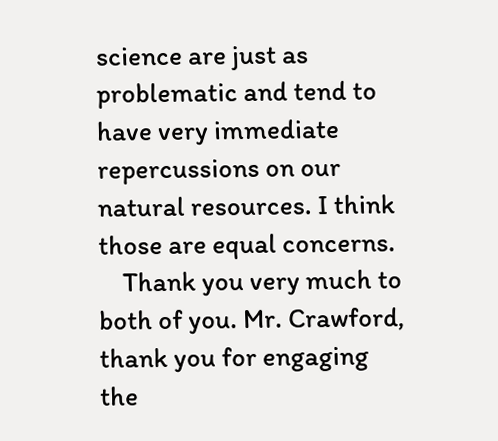science are just as problematic and tend to have very immediate repercussions on our natural resources. I think those are equal concerns.
    Thank you very much to both of you. Mr. Crawford, thank you for engaging the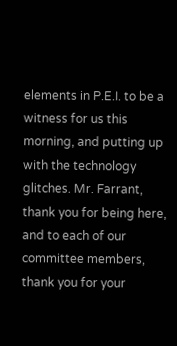elements in P.E.I. to be a witness for us this morning, and putting up with the technology glitches. Mr. Farrant, thank you for being here, and to each of our committee members, thank you for your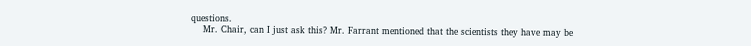questions.
    Mr. Chair, can I just ask this? Mr. Farrant mentioned that the scientists they have may be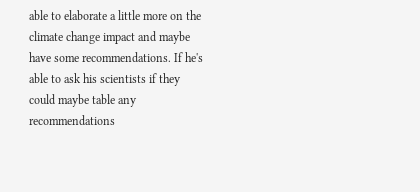able to elaborate a little more on the climate change impact and maybe have some recommendations. If he's able to ask his scientists if they could maybe table any recommendations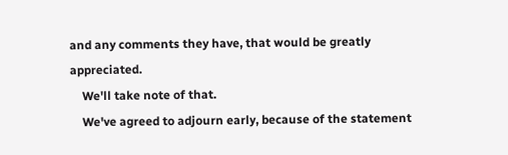and any comments they have, that would be greatly appreciated.
    We'll take note of that.
    We've agreed to adjourn early, because of the statement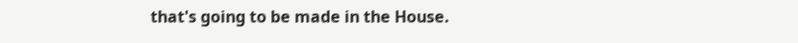that's going to be made in the House.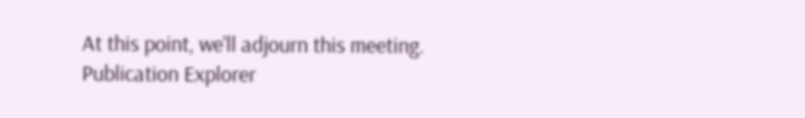At this point, we'll adjourn this meeting.
Publication Explorer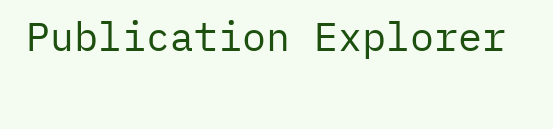Publication Explorer